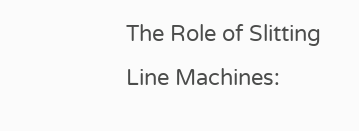The Role of Slitting Line Machines: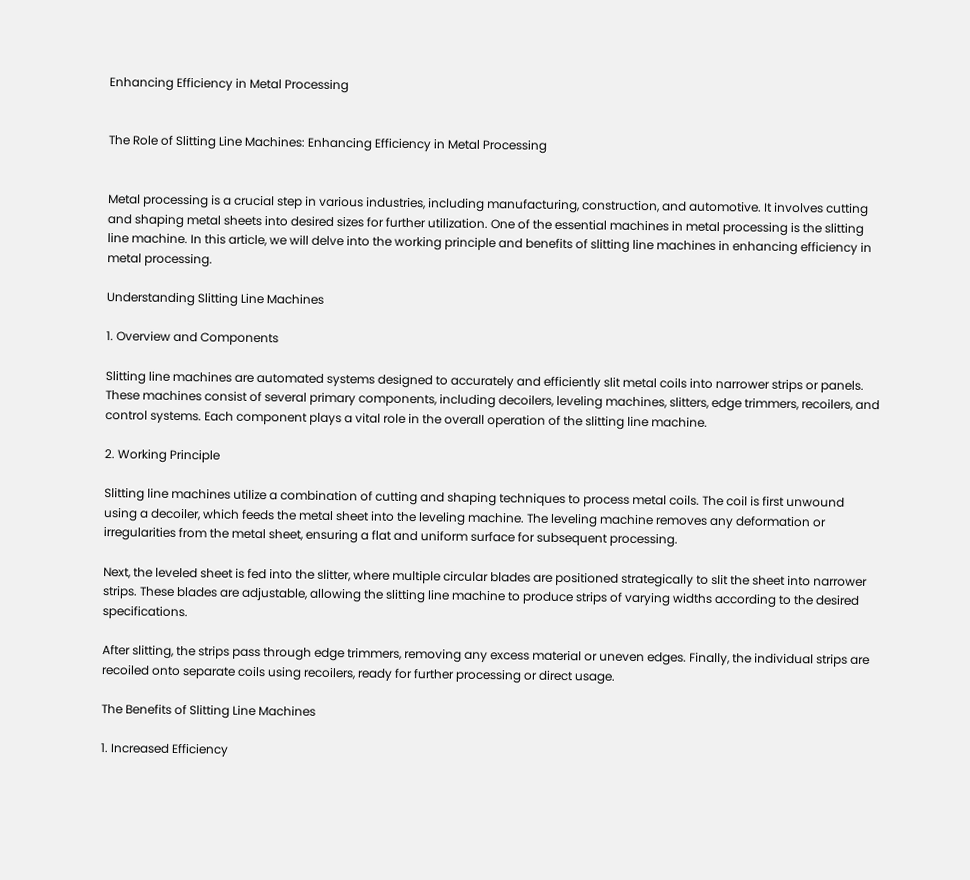Enhancing Efficiency in Metal Processing


The Role of Slitting Line Machines: Enhancing Efficiency in Metal Processing


Metal processing is a crucial step in various industries, including manufacturing, construction, and automotive. It involves cutting and shaping metal sheets into desired sizes for further utilization. One of the essential machines in metal processing is the slitting line machine. In this article, we will delve into the working principle and benefits of slitting line machines in enhancing efficiency in metal processing.

Understanding Slitting Line Machines

1. Overview and Components

Slitting line machines are automated systems designed to accurately and efficiently slit metal coils into narrower strips or panels. These machines consist of several primary components, including decoilers, leveling machines, slitters, edge trimmers, recoilers, and control systems. Each component plays a vital role in the overall operation of the slitting line machine.

2. Working Principle

Slitting line machines utilize a combination of cutting and shaping techniques to process metal coils. The coil is first unwound using a decoiler, which feeds the metal sheet into the leveling machine. The leveling machine removes any deformation or irregularities from the metal sheet, ensuring a flat and uniform surface for subsequent processing.

Next, the leveled sheet is fed into the slitter, where multiple circular blades are positioned strategically to slit the sheet into narrower strips. These blades are adjustable, allowing the slitting line machine to produce strips of varying widths according to the desired specifications.

After slitting, the strips pass through edge trimmers, removing any excess material or uneven edges. Finally, the individual strips are recoiled onto separate coils using recoilers, ready for further processing or direct usage.

The Benefits of Slitting Line Machines

1. Increased Efficiency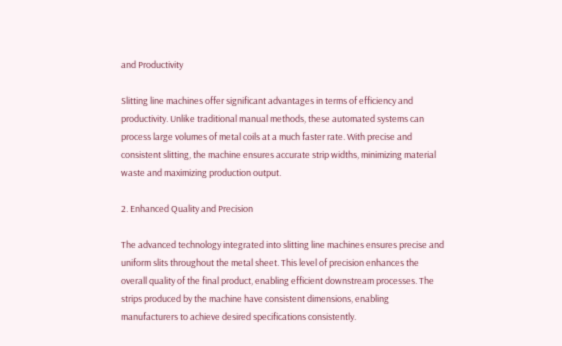and Productivity

Slitting line machines offer significant advantages in terms of efficiency and productivity. Unlike traditional manual methods, these automated systems can process large volumes of metal coils at a much faster rate. With precise and consistent slitting, the machine ensures accurate strip widths, minimizing material waste and maximizing production output.

2. Enhanced Quality and Precision

The advanced technology integrated into slitting line machines ensures precise and uniform slits throughout the metal sheet. This level of precision enhances the overall quality of the final product, enabling efficient downstream processes. The strips produced by the machine have consistent dimensions, enabling manufacturers to achieve desired specifications consistently.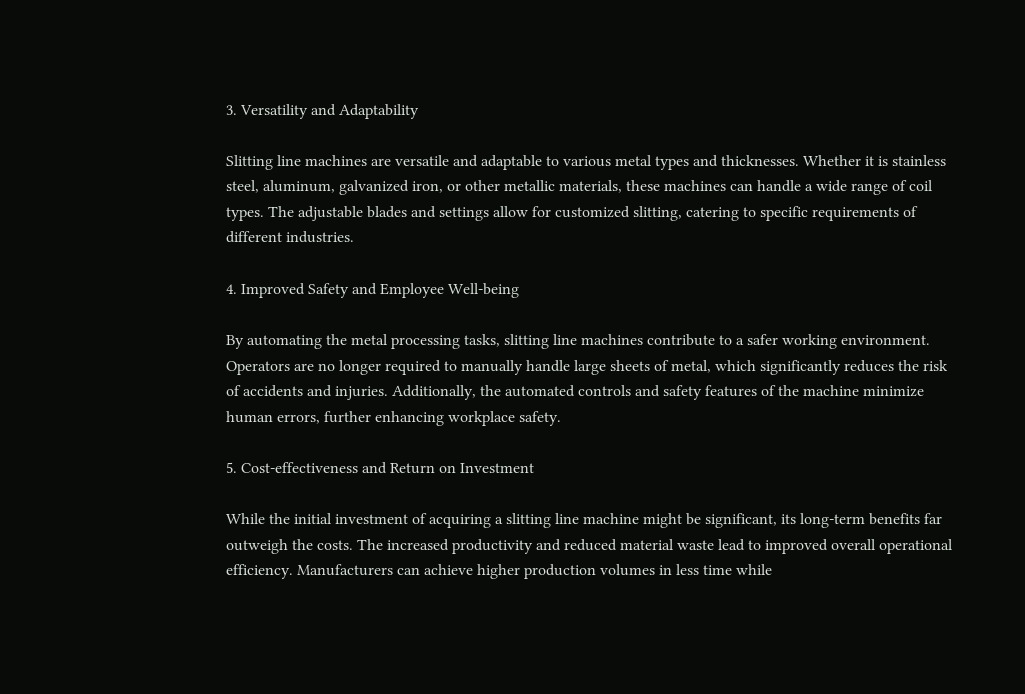3. Versatility and Adaptability

Slitting line machines are versatile and adaptable to various metal types and thicknesses. Whether it is stainless steel, aluminum, galvanized iron, or other metallic materials, these machines can handle a wide range of coil types. The adjustable blades and settings allow for customized slitting, catering to specific requirements of different industries.

4. Improved Safety and Employee Well-being

By automating the metal processing tasks, slitting line machines contribute to a safer working environment. Operators are no longer required to manually handle large sheets of metal, which significantly reduces the risk of accidents and injuries. Additionally, the automated controls and safety features of the machine minimize human errors, further enhancing workplace safety.

5. Cost-effectiveness and Return on Investment

While the initial investment of acquiring a slitting line machine might be significant, its long-term benefits far outweigh the costs. The increased productivity and reduced material waste lead to improved overall operational efficiency. Manufacturers can achieve higher production volumes in less time while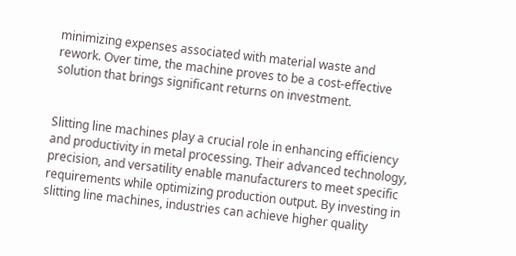minimizing expenses associated with material waste and rework. Over time, the machine proves to be a cost-effective solution that brings significant returns on investment.


Slitting line machines play a crucial role in enhancing efficiency and productivity in metal processing. Their advanced technology, precision, and versatility enable manufacturers to meet specific requirements while optimizing production output. By investing in slitting line machines, industries can achieve higher quality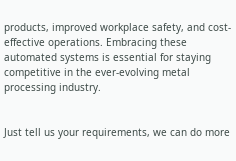products, improved workplace safety, and cost-effective operations. Embracing these automated systems is essential for staying competitive in the ever-evolving metal processing industry.


Just tell us your requirements, we can do more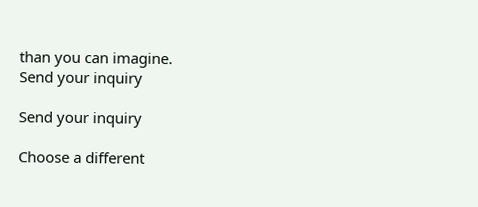than you can imagine.
Send your inquiry

Send your inquiry

Choose a different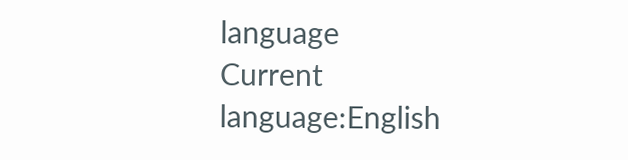language
Current language:English